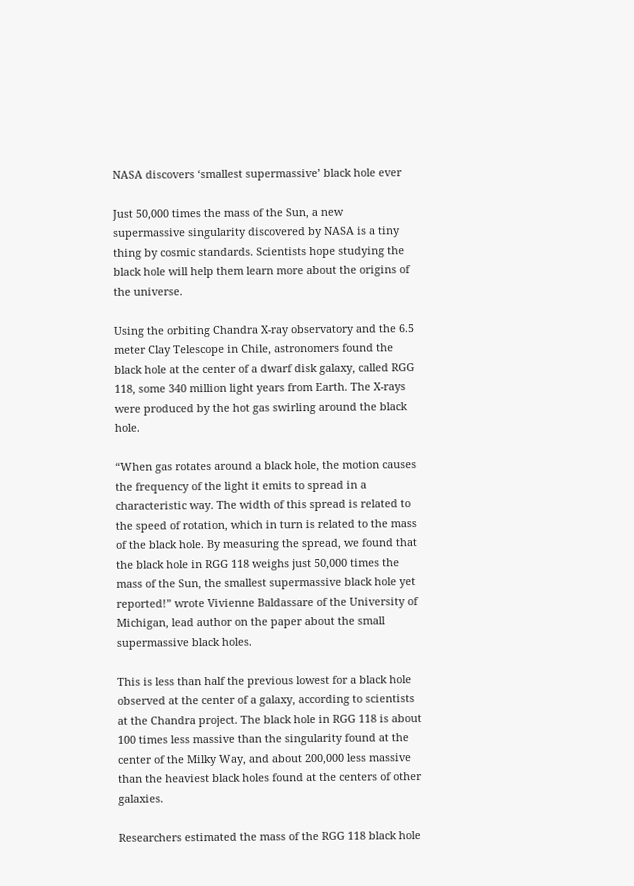NASA discovers ‘smallest supermassive’ black hole ever

Just 50,000 times the mass of the Sun, a new supermassive singularity discovered by NASA is a tiny thing by cosmic standards. Scientists hope studying the black hole will help them learn more about the origins of the universe.

Using the orbiting Chandra X-ray observatory and the 6.5 meter Clay Telescope in Chile, astronomers found the black hole at the center of a dwarf disk galaxy, called RGG 118, some 340 million light years from Earth. The X-rays were produced by the hot gas swirling around the black hole.

“When gas rotates around a black hole, the motion causes the frequency of the light it emits to spread in a characteristic way. The width of this spread is related to the speed of rotation, which in turn is related to the mass of the black hole. By measuring the spread, we found that the black hole in RGG 118 weighs just 50,000 times the mass of the Sun, the smallest supermassive black hole yet reported!” wrote Vivienne Baldassare of the University of Michigan, lead author on the paper about the small supermassive black holes.

This is less than half the previous lowest for a black hole observed at the center of a galaxy, according to scientists at the Chandra project. The black hole in RGG 118 is about 100 times less massive than the singularity found at the center of the Milky Way, and about 200,000 less massive than the heaviest black holes found at the centers of other galaxies.

Researchers estimated the mass of the RGG 118 black hole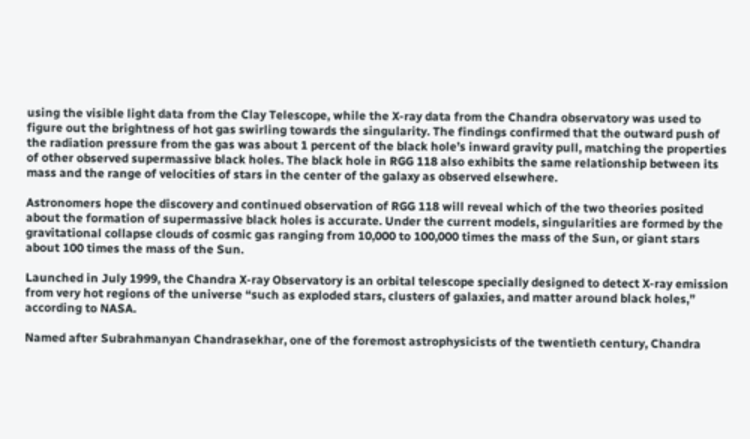using the visible light data from the Clay Telescope, while the X-ray data from the Chandra observatory was used to figure out the brightness of hot gas swirling towards the singularity. The findings confirmed that the outward push of the radiation pressure from the gas was about 1 percent of the black hole’s inward gravity pull, matching the properties of other observed supermassive black holes. The black hole in RGG 118 also exhibits the same relationship between its mass and the range of velocities of stars in the center of the galaxy as observed elsewhere.

Astronomers hope the discovery and continued observation of RGG 118 will reveal which of the two theories posited about the formation of supermassive black holes is accurate. Under the current models, singularities are formed by the gravitational collapse clouds of cosmic gas ranging from 10,000 to 100,000 times the mass of the Sun, or giant stars about 100 times the mass of the Sun.

Launched in July 1999, the Chandra X-ray Observatory is an orbital telescope specially designed to detect X-ray emission from very hot regions of the universe “such as exploded stars, clusters of galaxies, and matter around black holes,” according to NASA.

Named after Subrahmanyan Chandrasekhar, one of the foremost astrophysicists of the twentieth century, Chandra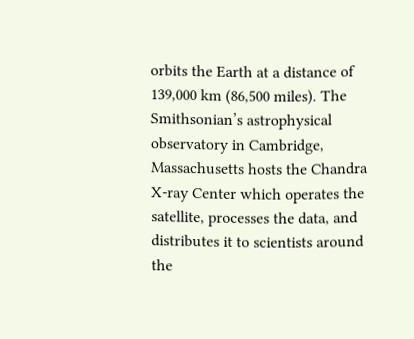orbits the Earth at a distance of 139,000 km (86,500 miles). The Smithsonian’s astrophysical observatory in Cambridge, Massachusetts hosts the Chandra X-ray Center which operates the satellite, processes the data, and distributes it to scientists around the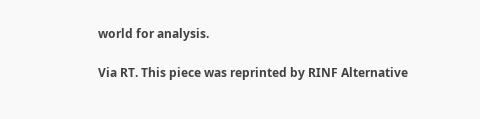world for analysis.

Via RT. This piece was reprinted by RINF Alternative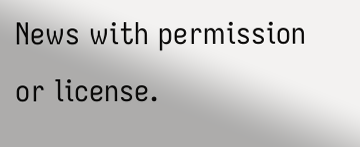News with permission or license.